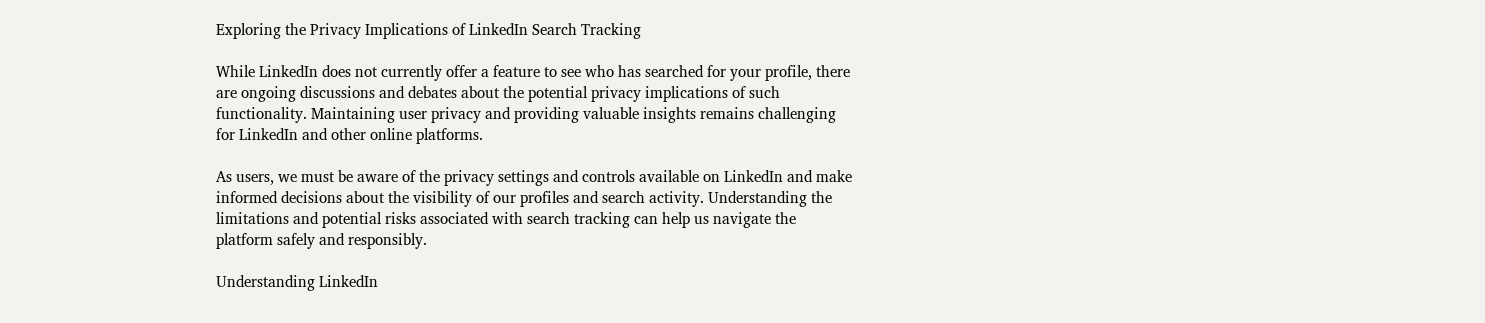Exploring the Privacy Implications of LinkedIn Search Tracking

While LinkedIn does not currently offer a feature to see who has searched for your profile, there are ongoing discussions and debates about the potential privacy implications of such functionality. Maintaining user privacy and providing valuable insights remains challenging for LinkedIn and other online platforms.

As users, we must be aware of the privacy settings and controls available on LinkedIn and make informed decisions about the visibility of our profiles and search activity. Understanding the limitations and potential risks associated with search tracking can help us navigate the platform safely and responsibly.

Understanding LinkedIn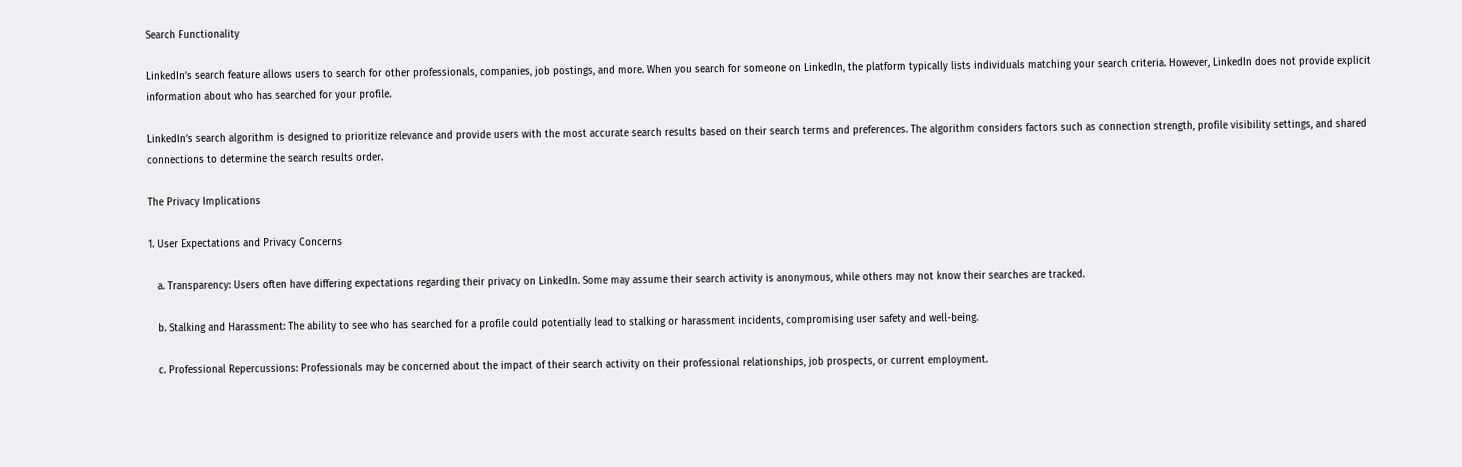Search Functionality

LinkedIn’s search feature allows users to search for other professionals, companies, job postings, and more. When you search for someone on LinkedIn, the platform typically lists individuals matching your search criteria. However, LinkedIn does not provide explicit information about who has searched for your profile.

LinkedIn’s search algorithm is designed to prioritize relevance and provide users with the most accurate search results based on their search terms and preferences. The algorithm considers factors such as connection strength, profile visibility settings, and shared connections to determine the search results order.

The Privacy Implications

1. User Expectations and Privacy Concerns

   a. Transparency: Users often have differing expectations regarding their privacy on LinkedIn. Some may assume their search activity is anonymous, while others may not know their searches are tracked.

   b. Stalking and Harassment: The ability to see who has searched for a profile could potentially lead to stalking or harassment incidents, compromising user safety and well-being.

   c. Professional Repercussions: Professionals may be concerned about the impact of their search activity on their professional relationships, job prospects, or current employment.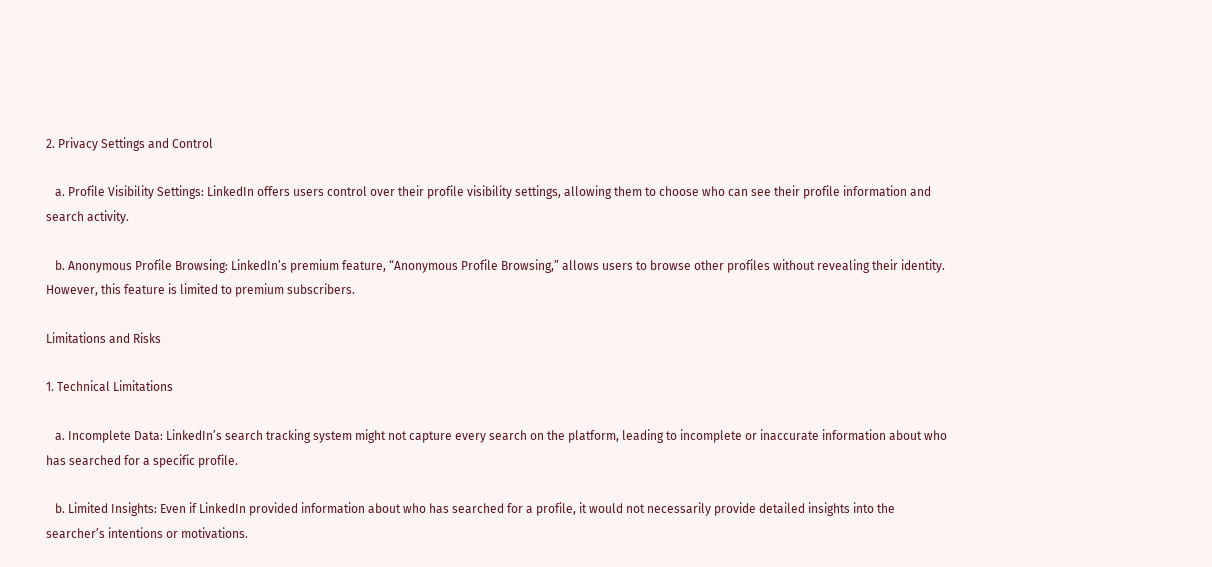2. Privacy Settings and Control

   a. Profile Visibility Settings: LinkedIn offers users control over their profile visibility settings, allowing them to choose who can see their profile information and search activity.

   b. Anonymous Profile Browsing: LinkedIn’s premium feature, “Anonymous Profile Browsing,” allows users to browse other profiles without revealing their identity. However, this feature is limited to premium subscribers.

Limitations and Risks

1. Technical Limitations

   a. Incomplete Data: LinkedIn’s search tracking system might not capture every search on the platform, leading to incomplete or inaccurate information about who has searched for a specific profile.

   b. Limited Insights: Even if LinkedIn provided information about who has searched for a profile, it would not necessarily provide detailed insights into the searcher’s intentions or motivations.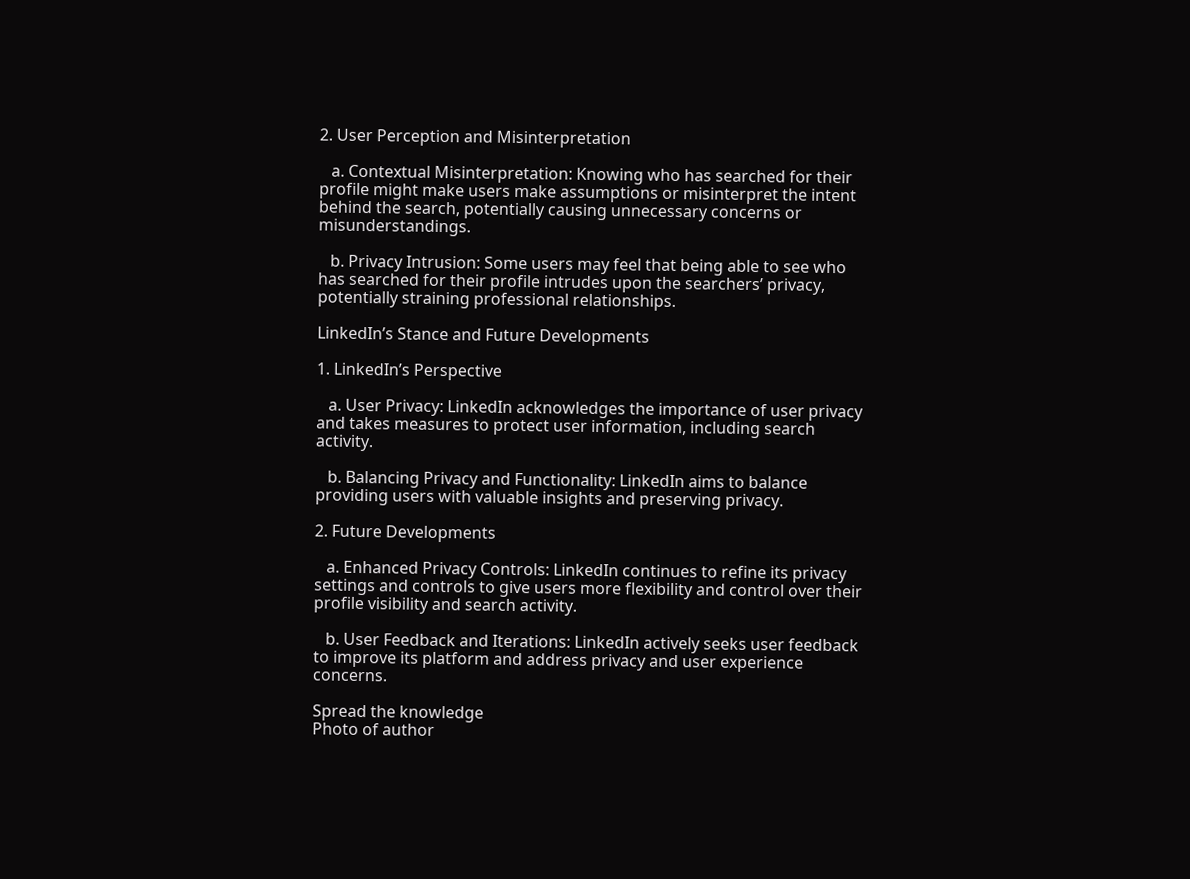2. User Perception and Misinterpretation

   a. Contextual Misinterpretation: Knowing who has searched for their profile might make users make assumptions or misinterpret the intent behind the search, potentially causing unnecessary concerns or misunderstandings.

   b. Privacy Intrusion: Some users may feel that being able to see who has searched for their profile intrudes upon the searchers’ privacy, potentially straining professional relationships.

LinkedIn’s Stance and Future Developments

1. LinkedIn’s Perspective

   a. User Privacy: LinkedIn acknowledges the importance of user privacy and takes measures to protect user information, including search activity.

   b. Balancing Privacy and Functionality: LinkedIn aims to balance providing users with valuable insights and preserving privacy.

2. Future Developments

   a. Enhanced Privacy Controls: LinkedIn continues to refine its privacy settings and controls to give users more flexibility and control over their profile visibility and search activity.

   b. User Feedback and Iterations: LinkedIn actively seeks user feedback to improve its platform and address privacy and user experience concerns.

Spread the knowledge
Photo of author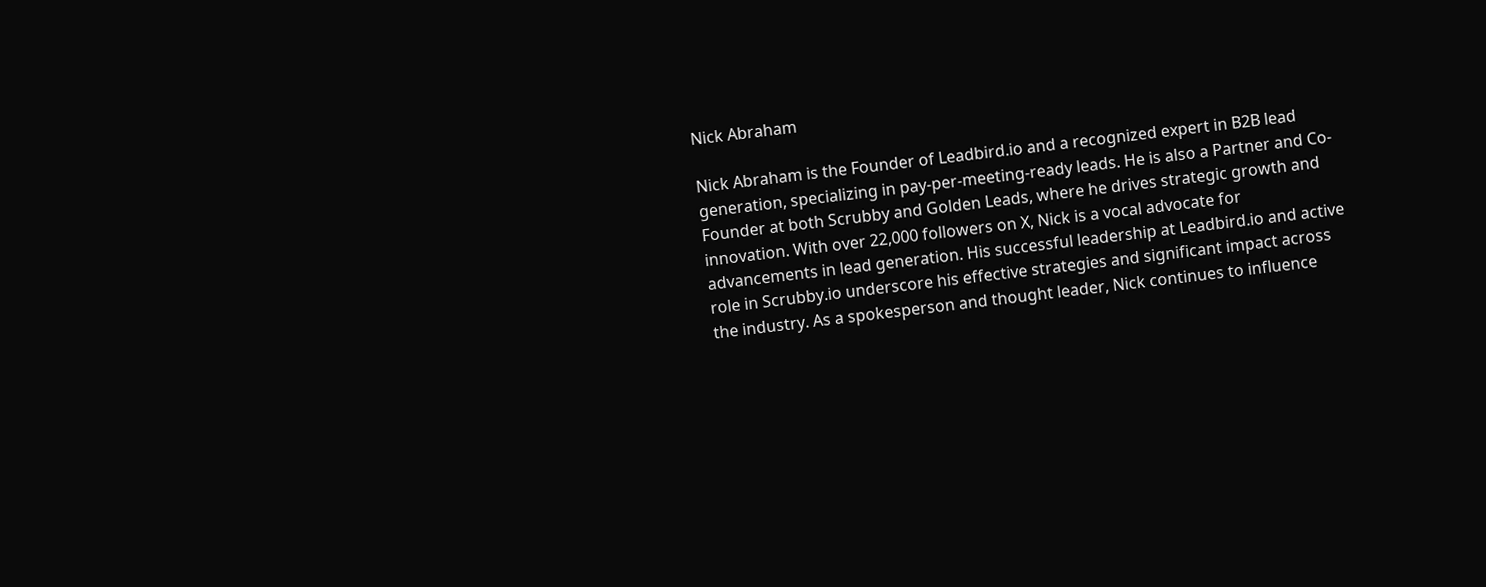Nick Abraham

Nick Abraham is the Founder of Leadbird.io and a recognized expert in B2B lead generation, specializing in pay-per-meeting-ready leads. He is also a Partner and Co-Founder at both Scrubby and Golden Leads, where he drives strategic growth and innovation. With over 22,000 followers on X, Nick is a vocal advocate for advancements in lead generation. His successful leadership at Leadbird.io and active role in Scrubby.io underscore his effective strategies and significant impact across the industry. As a spokesperson and thought leader, Nick continues to influence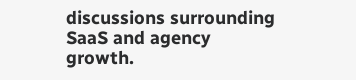discussions surrounding SaaS and agency growth.